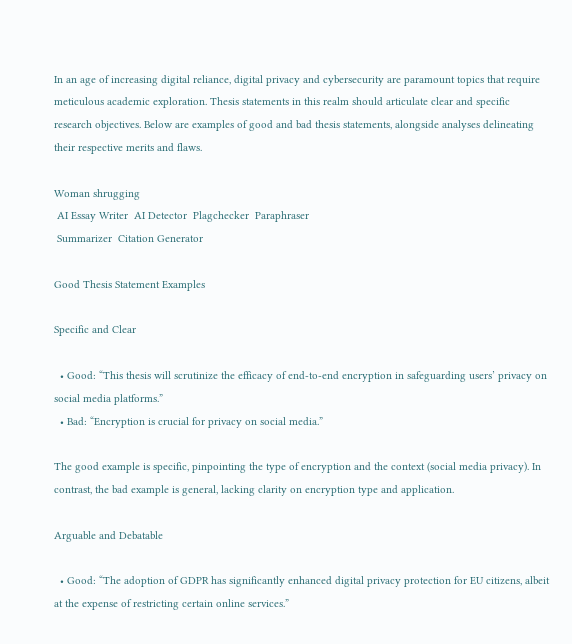In an age of increasing digital reliance, digital privacy and cybersecurity are paramount topics that require meticulous academic exploration. Thesis statements in this realm should articulate clear and specific research objectives. Below are examples of good and bad thesis statements, alongside analyses delineating their respective merits and flaws.

Woman shrugging
 AI Essay Writer  AI Detector  Plagchecker  Paraphraser
 Summarizer  Citation Generator

Good Thesis Statement Examples

Specific and Clear

  • Good: “This thesis will scrutinize the efficacy of end-to-end encryption in safeguarding users’ privacy on social media platforms.”
  • Bad: “Encryption is crucial for privacy on social media.”

The good example is specific, pinpointing the type of encryption and the context (social media privacy). In contrast, the bad example is general, lacking clarity on encryption type and application.

Arguable and Debatable

  • Good: “The adoption of GDPR has significantly enhanced digital privacy protection for EU citizens, albeit at the expense of restricting certain online services.”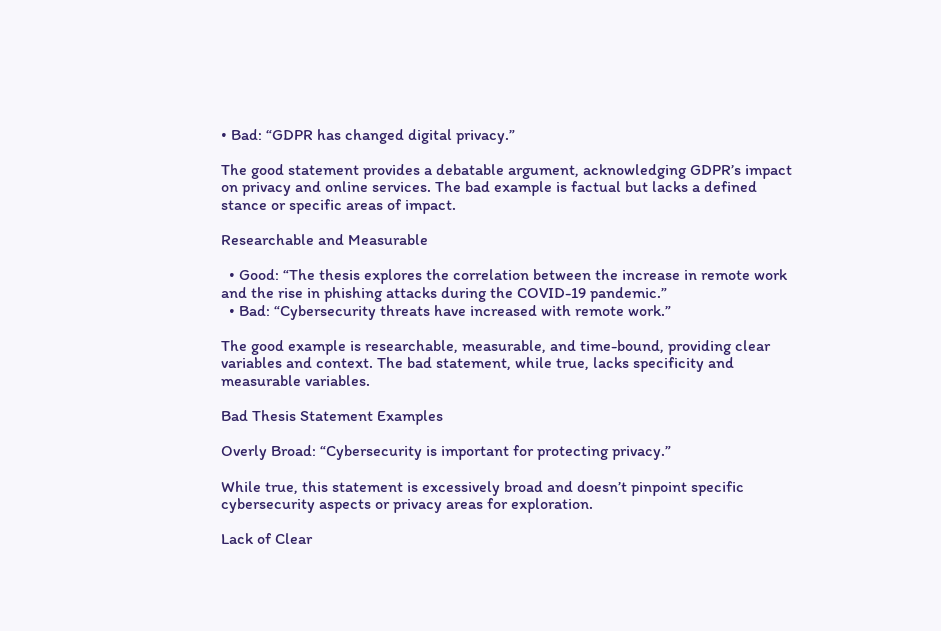• Bad: “GDPR has changed digital privacy.”

The good statement provides a debatable argument, acknowledging GDPR’s impact on privacy and online services. The bad example is factual but lacks a defined stance or specific areas of impact.

Researchable and Measurable

  • Good: “The thesis explores the correlation between the increase in remote work and the rise in phishing attacks during the COVID-19 pandemic.”
  • Bad: “Cybersecurity threats have increased with remote work.”

The good example is researchable, measurable, and time-bound, providing clear variables and context. The bad statement, while true, lacks specificity and measurable variables.

Bad Thesis Statement Examples

Overly Broad: “Cybersecurity is important for protecting privacy.”

While true, this statement is excessively broad and doesn’t pinpoint specific cybersecurity aspects or privacy areas for exploration.

Lack of Clear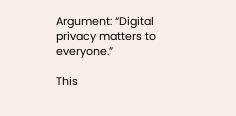Argument: “Digital privacy matters to everyone.”

This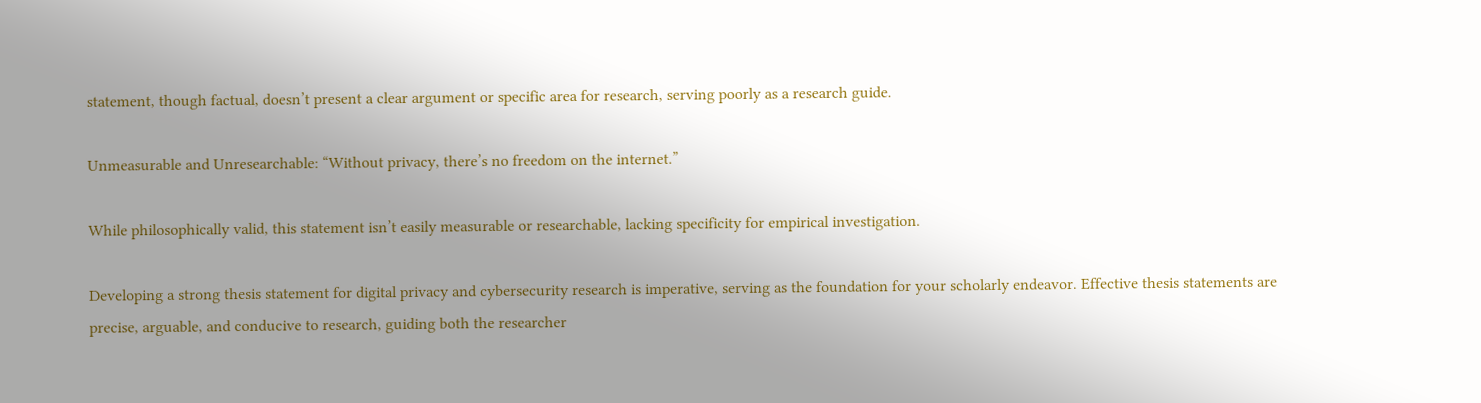statement, though factual, doesn’t present a clear argument or specific area for research, serving poorly as a research guide.

Unmeasurable and Unresearchable: “Without privacy, there’s no freedom on the internet.”

While philosophically valid, this statement isn’t easily measurable or researchable, lacking specificity for empirical investigation.

Developing a strong thesis statement for digital privacy and cybersecurity research is imperative, serving as the foundation for your scholarly endeavor. Effective thesis statements are precise, arguable, and conducive to research, guiding both the researcher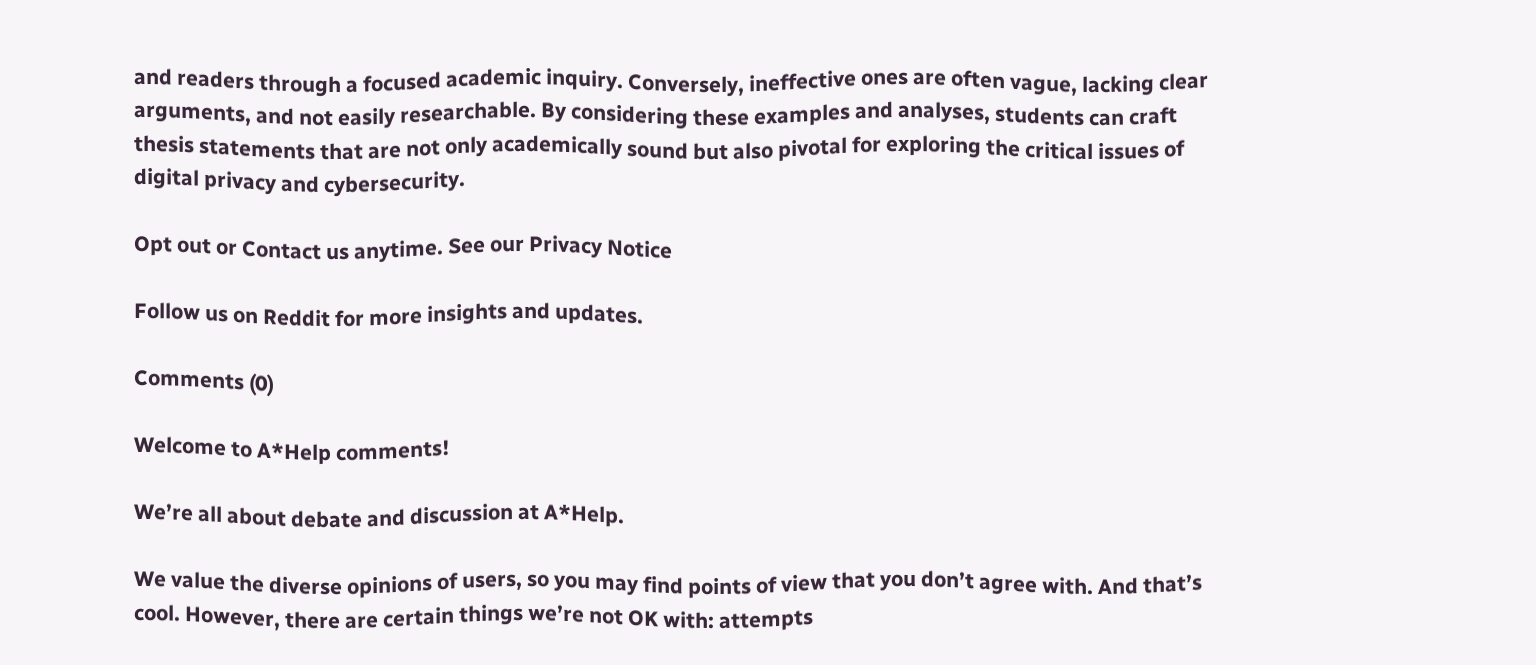and readers through a focused academic inquiry. Conversely, ineffective ones are often vague, lacking clear arguments, and not easily researchable. By considering these examples and analyses, students can craft thesis statements that are not only academically sound but also pivotal for exploring the critical issues of digital privacy and cybersecurity.

Opt out or Contact us anytime. See our Privacy Notice

Follow us on Reddit for more insights and updates.

Comments (0)

Welcome to A*Help comments!

We’re all about debate and discussion at A*Help.

We value the diverse opinions of users, so you may find points of view that you don’t agree with. And that’s cool. However, there are certain things we’re not OK with: attempts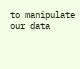to manipulate our data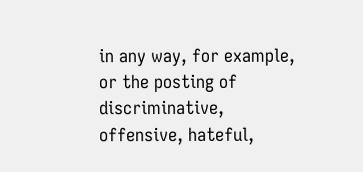in any way, for example, or the posting of discriminative, offensive, hateful,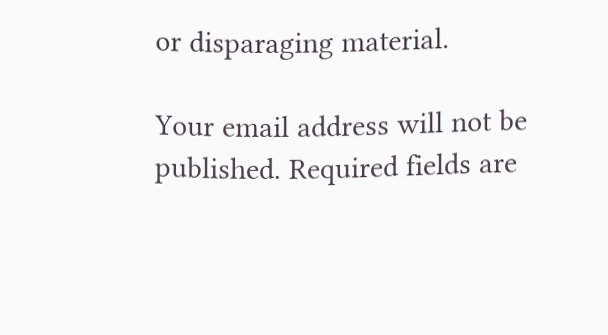or disparaging material.

Your email address will not be published. Required fields are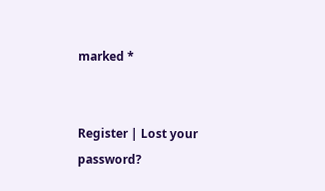marked *


Register | Lost your password?